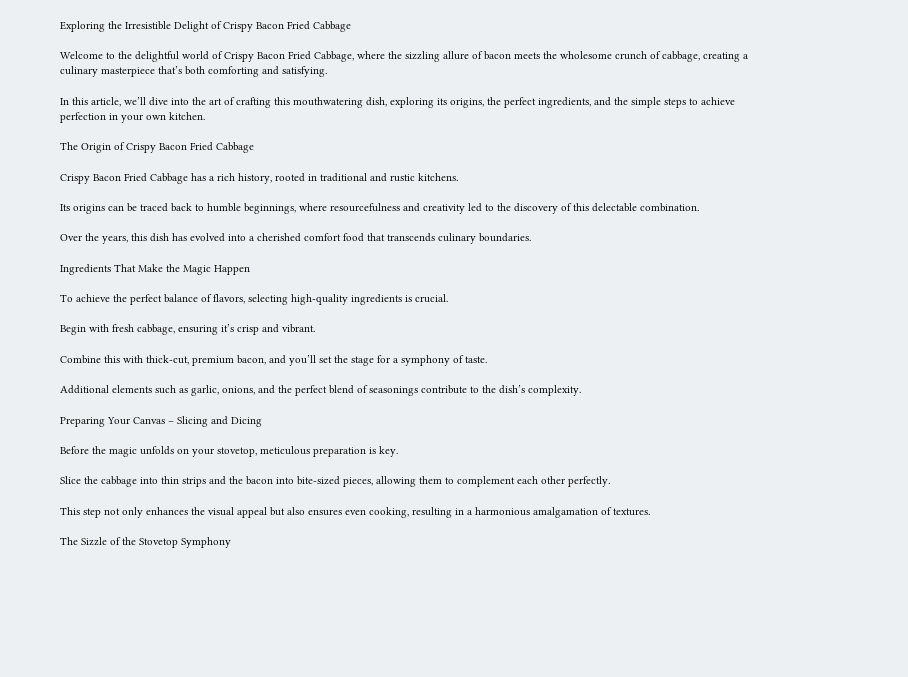Exploring the Irresistible Delight of Crispy Bacon Fried Cabbage

Welcome to the delightful world of Crispy Bacon Fried Cabbage, where the sizzling allure of bacon meets the wholesome crunch of cabbage, creating a culinary masterpiece that’s both comforting and satisfying.

In this article, we’ll dive into the art of crafting this mouthwatering dish, exploring its origins, the perfect ingredients, and the simple steps to achieve perfection in your own kitchen.

The Origin of Crispy Bacon Fried Cabbage

Crispy Bacon Fried Cabbage has a rich history, rooted in traditional and rustic kitchens.

Its origins can be traced back to humble beginnings, where resourcefulness and creativity led to the discovery of this delectable combination.

Over the years, this dish has evolved into a cherished comfort food that transcends culinary boundaries.

Ingredients That Make the Magic Happen

To achieve the perfect balance of flavors, selecting high-quality ingredients is crucial.

Begin with fresh cabbage, ensuring it’s crisp and vibrant.

Combine this with thick-cut, premium bacon, and you’ll set the stage for a symphony of taste.

Additional elements such as garlic, onions, and the perfect blend of seasonings contribute to the dish’s complexity.

Preparing Your Canvas – Slicing and Dicing

Before the magic unfolds on your stovetop, meticulous preparation is key.

Slice the cabbage into thin strips and the bacon into bite-sized pieces, allowing them to complement each other perfectly.

This step not only enhances the visual appeal but also ensures even cooking, resulting in a harmonious amalgamation of textures.

The Sizzle of the Stovetop Symphony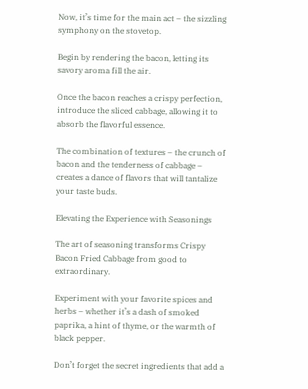Now, it’s time for the main act – the sizzling symphony on the stovetop.

Begin by rendering the bacon, letting its savory aroma fill the air.

Once the bacon reaches a crispy perfection, introduce the sliced cabbage, allowing it to absorb the flavorful essence.

The combination of textures – the crunch of bacon and the tenderness of cabbage – creates a dance of flavors that will tantalize your taste buds.

Elevating the Experience with Seasonings

The art of seasoning transforms Crispy Bacon Fried Cabbage from good to extraordinary.

Experiment with your favorite spices and herbs – whether it’s a dash of smoked paprika, a hint of thyme, or the warmth of black pepper.

Don’t forget the secret ingredients that add a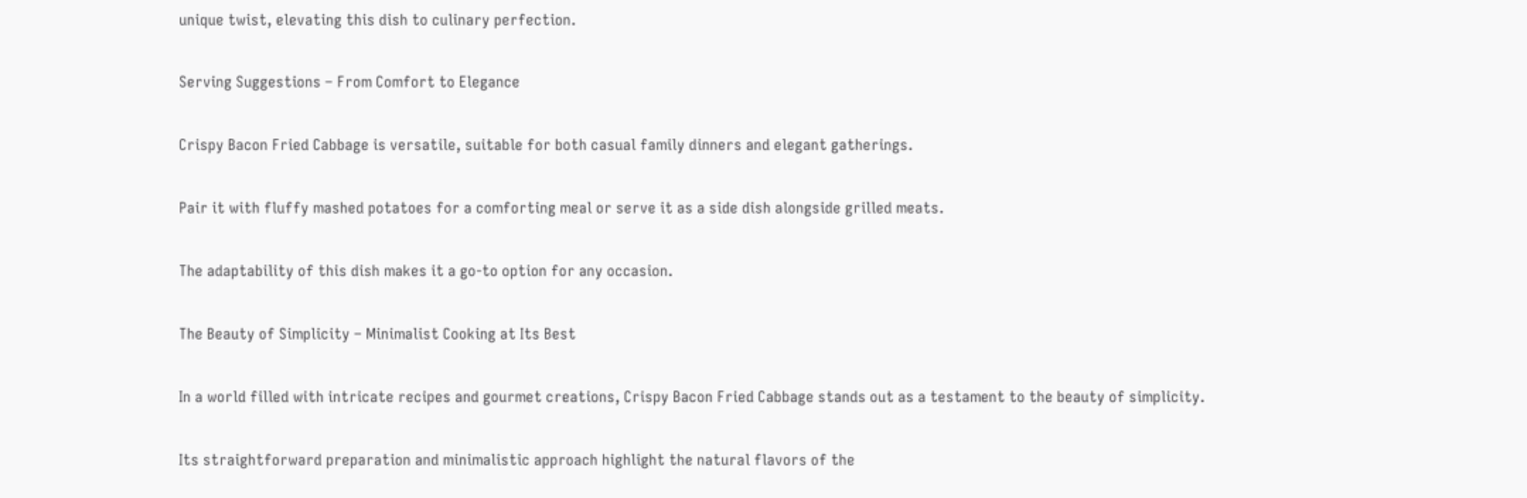unique twist, elevating this dish to culinary perfection.

Serving Suggestions – From Comfort to Elegance

Crispy Bacon Fried Cabbage is versatile, suitable for both casual family dinners and elegant gatherings.

Pair it with fluffy mashed potatoes for a comforting meal or serve it as a side dish alongside grilled meats.

The adaptability of this dish makes it a go-to option for any occasion.

The Beauty of Simplicity – Minimalist Cooking at Its Best

In a world filled with intricate recipes and gourmet creations, Crispy Bacon Fried Cabbage stands out as a testament to the beauty of simplicity.

Its straightforward preparation and minimalistic approach highlight the natural flavors of the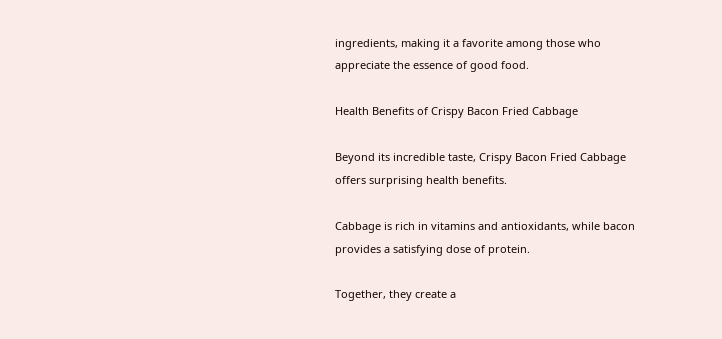ingredients, making it a favorite among those who appreciate the essence of good food.

Health Benefits of Crispy Bacon Fried Cabbage

Beyond its incredible taste, Crispy Bacon Fried Cabbage offers surprising health benefits.

Cabbage is rich in vitamins and antioxidants, while bacon provides a satisfying dose of protein.

Together, they create a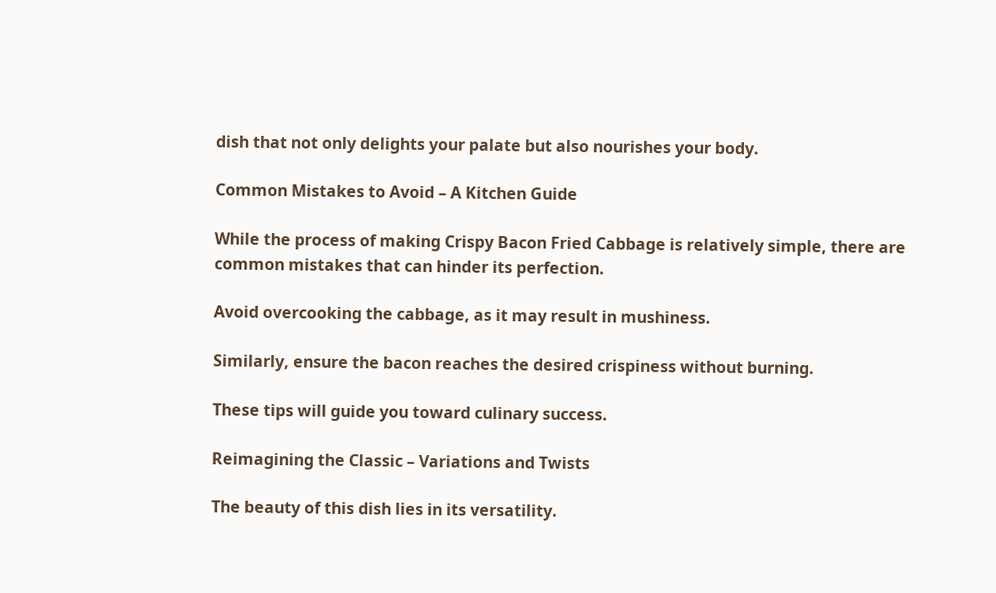dish that not only delights your palate but also nourishes your body.

Common Mistakes to Avoid – A Kitchen Guide

While the process of making Crispy Bacon Fried Cabbage is relatively simple, there are common mistakes that can hinder its perfection.

Avoid overcooking the cabbage, as it may result in mushiness.

Similarly, ensure the bacon reaches the desired crispiness without burning.

These tips will guide you toward culinary success.

Reimagining the Classic – Variations and Twists

The beauty of this dish lies in its versatility.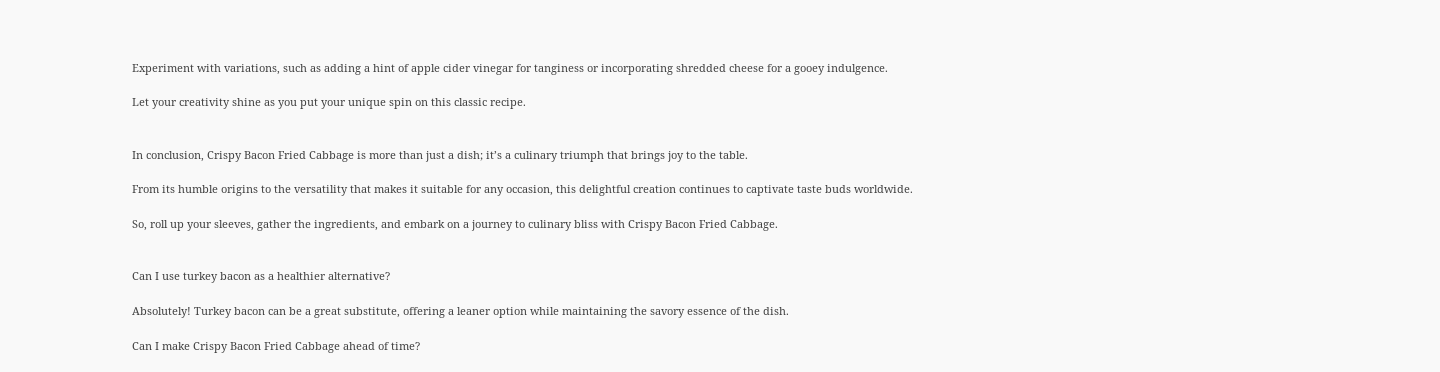Experiment with variations, such as adding a hint of apple cider vinegar for tanginess or incorporating shredded cheese for a gooey indulgence.

Let your creativity shine as you put your unique spin on this classic recipe.


In conclusion, Crispy Bacon Fried Cabbage is more than just a dish; it’s a culinary triumph that brings joy to the table.

From its humble origins to the versatility that makes it suitable for any occasion, this delightful creation continues to captivate taste buds worldwide.

So, roll up your sleeves, gather the ingredients, and embark on a journey to culinary bliss with Crispy Bacon Fried Cabbage.


Can I use turkey bacon as a healthier alternative?

Absolutely! Turkey bacon can be a great substitute, offering a leaner option while maintaining the savory essence of the dish.

Can I make Crispy Bacon Fried Cabbage ahead of time?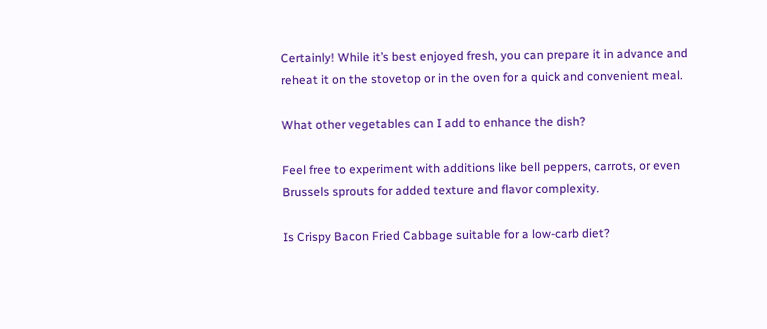Certainly! While it’s best enjoyed fresh, you can prepare it in advance and reheat it on the stovetop or in the oven for a quick and convenient meal.

What other vegetables can I add to enhance the dish?

Feel free to experiment with additions like bell peppers, carrots, or even Brussels sprouts for added texture and flavor complexity.

Is Crispy Bacon Fried Cabbage suitable for a low-carb diet?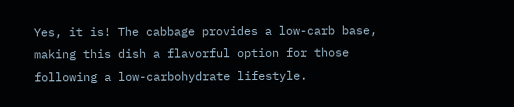Yes, it is! The cabbage provides a low-carb base, making this dish a flavorful option for those following a low-carbohydrate lifestyle.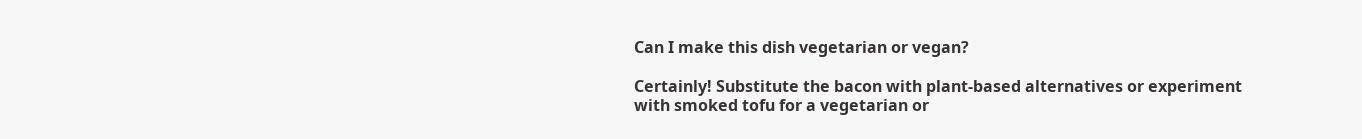Can I make this dish vegetarian or vegan?

Certainly! Substitute the bacon with plant-based alternatives or experiment with smoked tofu for a vegetarian or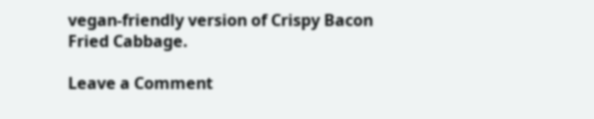vegan-friendly version of Crispy Bacon Fried Cabbage.

Leave a Comment